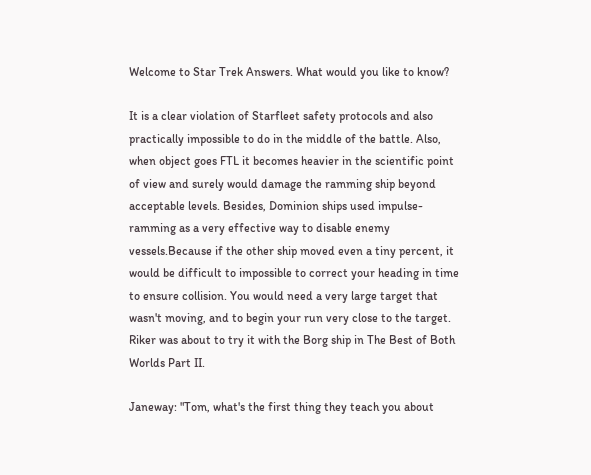Welcome to Star Trek Answers. What would you like to know?

It is a clear violation of Starfleet safety protocols and also practically impossible to do in the middle of the battle. Also, when object goes FTL it becomes heavier in the scientific point of view and surely would damage the ramming ship beyond acceptable levels. Besides, Dominion ships used impulse-ramming as a very effective way to disable enemy vessels.Because if the other ship moved even a tiny percent, it would be difficult to impossible to correct your heading in time to ensure collision. You would need a very large target that wasn't moving, and to begin your run very close to the target. Riker was about to try it with the Borg ship in The Best of Both Worlds Part II.

Janeway: "Tom, what's the first thing they teach you about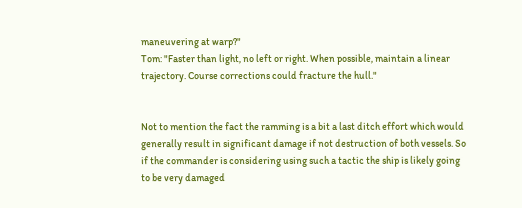maneuvering at warp?"
Tom: "Faster than light, no left or right. When possible, maintain a linear trajectory. Course corrections could fracture the hull."


Not to mention the fact the ramming is a bit a last ditch effort which would generally result in significant damage if not destruction of both vessels. So if the commander is considering using such a tactic the ship is likely going to be very damaged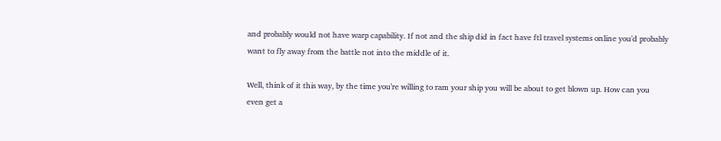and probably would not have warp capability. If not and the ship did in fact have ftl travel systems online you'd probably want to fly away from the battle not into the middle of it.

Well, think of it this way, by the time you're willing to ram your ship you will be about to get blown up. How can you even get a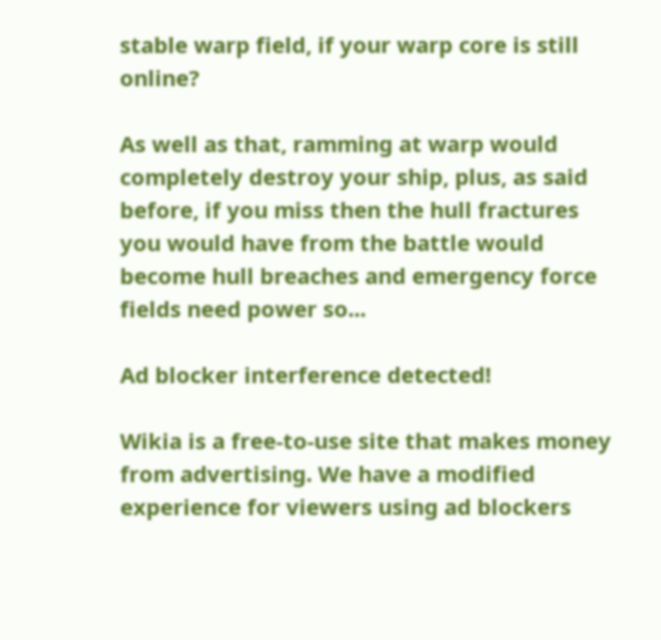stable warp field, if your warp core is still online?

As well as that, ramming at warp would completely destroy your ship, plus, as said before, if you miss then the hull fractures you would have from the battle would become hull breaches and emergency force fields need power so...

Ad blocker interference detected!

Wikia is a free-to-use site that makes money from advertising. We have a modified experience for viewers using ad blockers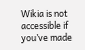Wikia is not accessible if you’ve made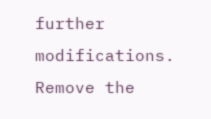further modifications. Remove the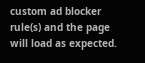custom ad blocker rule(s) and the page will load as expected.